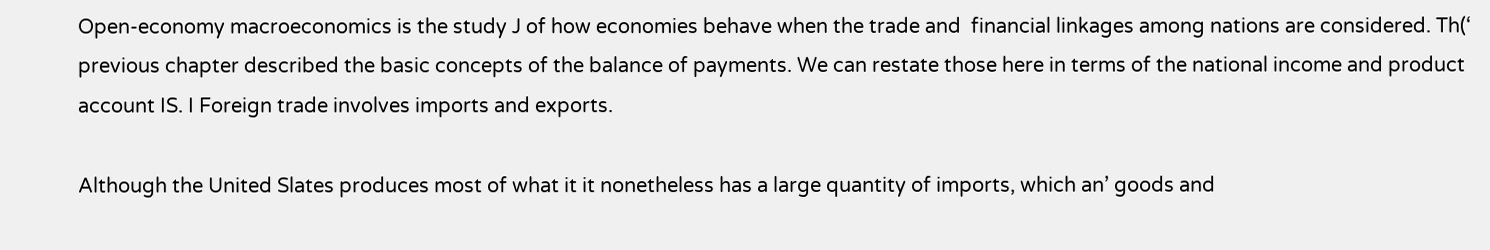Open-economy macroeconomics is the study J of how economies behave when the trade and  financial linkages among nations are considered. Th(‘ previous chapter described the basic concepts of the balance of payments. We can restate those here in terms of the national income and product account IS. I Foreign trade involves imports and exports.

Although the United Slates produces most of what it it nonetheless has a large quantity of imports, which an’ goods and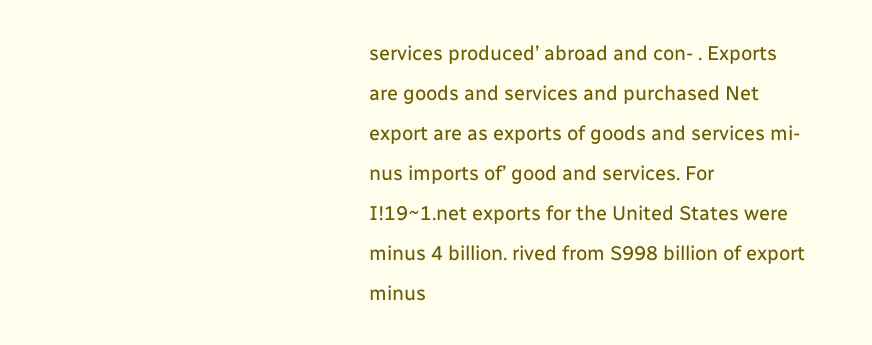services produced’ abroad and con- . Exports are goods and services and purchased Net export are as exports of goods and services mi- nus imports of’ good and services. For I!19~1.net exports for the United States were minus 4 billion. rived from S998 billion of export minus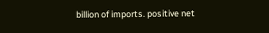billion of imports. positive net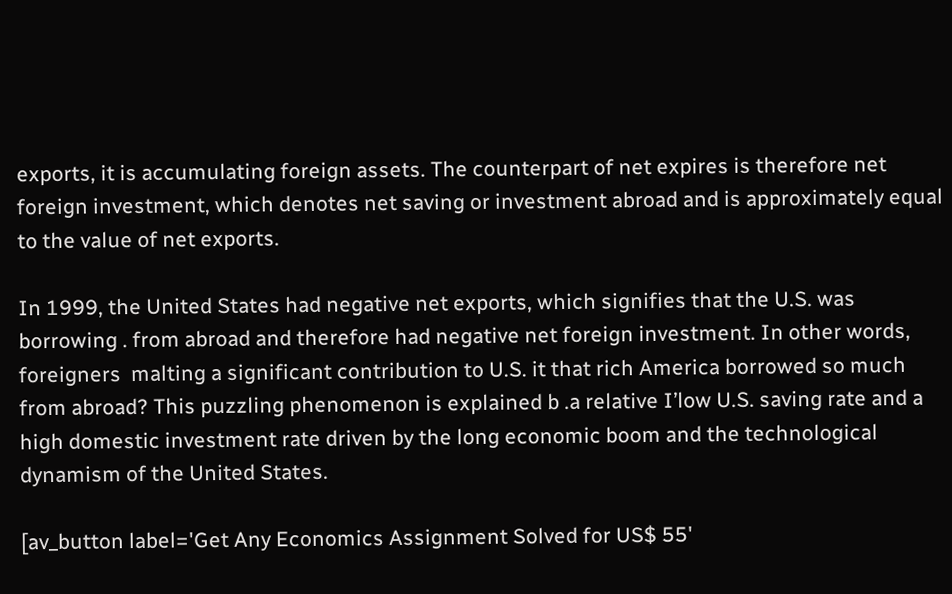exports, it is accumulating foreign assets. The counterpart of net expires is therefore net foreign investment, which denotes net saving or investment abroad and is approximately equal to the value of net exports.

In 1999, the United States had negative net exports, which signifies that the U.S. was borrowing . from abroad and therefore had negative net foreign investment. In other words, foreigners  malting a significant contribution to U.S. it that rich America borrowed so much from abroad? This puzzling phenomenon is explained b .a relative I’low U.S. saving rate and a high domestic investment rate driven by the long economic boom and the technological dynamism of the United States.

[av_button label='Get Any Economics Assignment Solved for US$ 55'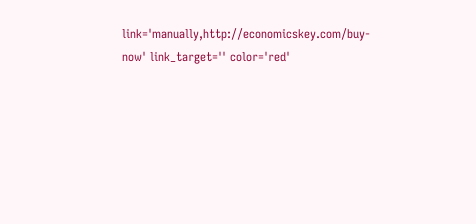link='manually,http://economicskey.com/buy-now' link_target='' color='red'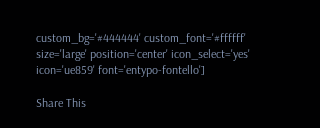custom_bg='#444444' custom_font='#ffffff' size='large' position='center' icon_select='yes' icon='ue859' font='entypo-fontello']

Share This